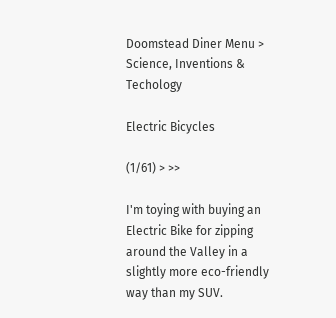Doomstead Diner Menu > Science, Inventions & Techology

Electric Bicycles

(1/61) > >>

I'm toying with buying an Electric Bike for zipping around the Valley in a slightly more eco-friendly way than my SUV.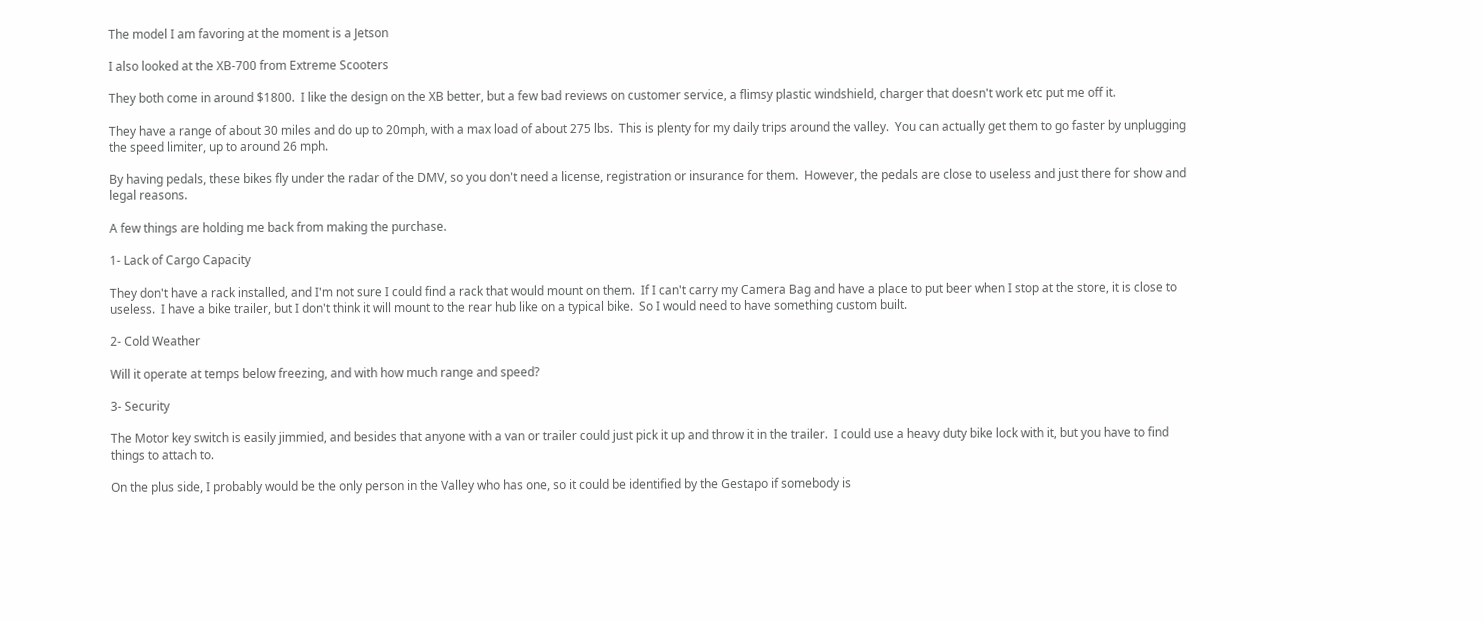The model I am favoring at the moment is a Jetson

I also looked at the XB-700 from Extreme Scooters

They both come in around $1800.  I like the design on the XB better, but a few bad reviews on customer service, a flimsy plastic windshield, charger that doesn't work etc put me off it.

They have a range of about 30 miles and do up to 20mph, with a max load of about 275 lbs.  This is plenty for my daily trips around the valley.  You can actually get them to go faster by unplugging the speed limiter, up to around 26 mph.

By having pedals, these bikes fly under the radar of the DMV, so you don't need a license, registration or insurance for them.  However, the pedals are close to useless and just there for show and legal reasons.

A few things are holding me back from making the purchase.

1- Lack of Cargo Capacity

They don't have a rack installed, and I'm not sure I could find a rack that would mount on them.  If I can't carry my Camera Bag and have a place to put beer when I stop at the store, it is close to useless.  I have a bike trailer, but I don't think it will mount to the rear hub like on a typical bike.  So I would need to have something custom built.

2- Cold Weather

Will it operate at temps below freezing, and with how much range and speed?

3- Security

The Motor key switch is easily jimmied, and besides that anyone with a van or trailer could just pick it up and throw it in the trailer.  I could use a heavy duty bike lock with it, but you have to find things to attach to.

On the plus side, I probably would be the only person in the Valley who has one, so it could be identified by the Gestapo if somebody is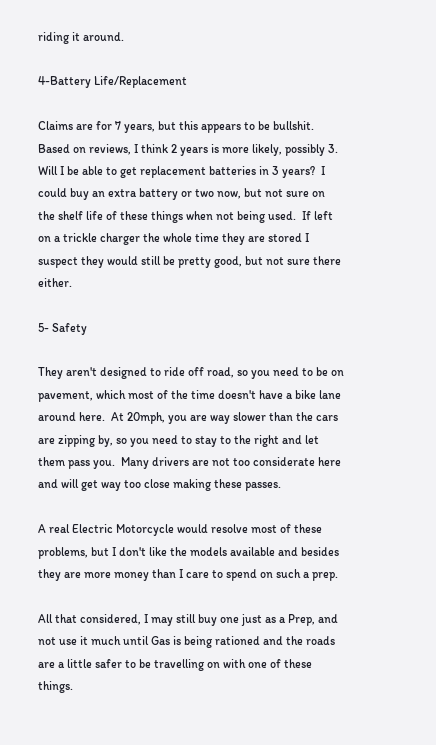riding it around.

4-Battery Life/Replacement

Claims are for 7 years, but this appears to be bullshit.  Based on reviews, I think 2 years is more likely, possibly 3.  Will I be able to get replacement batteries in 3 years?  I could buy an extra battery or two now, but not sure on the shelf life of these things when not being used.  If left on a trickle charger the whole time they are stored I suspect they would still be pretty good, but not sure there either.

5- Safety

They aren't designed to ride off road, so you need to be on pavement, which most of the time doesn't have a bike lane around here.  At 20mph, you are way slower than the cars are zipping by, so you need to stay to the right and let them pass you.  Many drivers are not too considerate here and will get way too close making these passes.

A real Electric Motorcycle would resolve most of these problems, but I don't like the models available and besides they are more money than I care to spend on such a prep.

All that considered, I may still buy one just as a Prep, and not use it much until Gas is being rationed and the roads are a little safer to be travelling on with one of these things.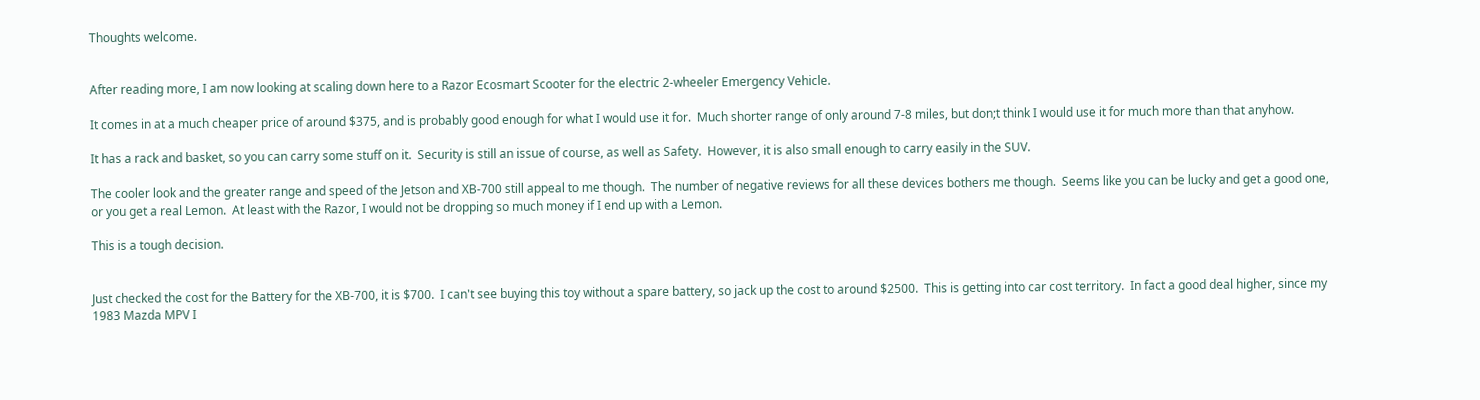Thoughts welcome.


After reading more, I am now looking at scaling down here to a Razor Ecosmart Scooter for the electric 2-wheeler Emergency Vehicle.

It comes in at a much cheaper price of around $375, and is probably good enough for what I would use it for.  Much shorter range of only around 7-8 miles, but don;t think I would use it for much more than that anyhow.

It has a rack and basket, so you can carry some stuff on it.  Security is still an issue of course, as well as Safety.  However, it is also small enough to carry easily in the SUV.

The cooler look and the greater range and speed of the Jetson and XB-700 still appeal to me though.  The number of negative reviews for all these devices bothers me though.  Seems like you can be lucky and get a good one, or you get a real Lemon.  At least with the Razor, I would not be dropping so much money if I end up with a Lemon.

This is a tough decision.


Just checked the cost for the Battery for the XB-700, it is $700.  I can't see buying this toy without a spare battery, so jack up the cost to around $2500.  This is getting into car cost territory.  In fact a good deal higher, since my 1983 Mazda MPV I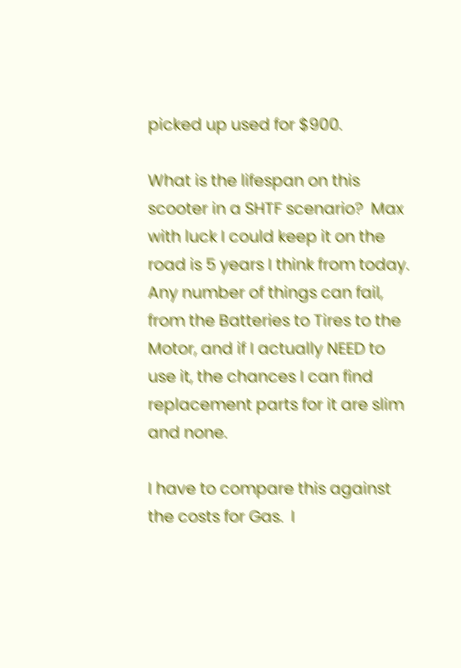picked up used for $900.

What is the lifespan on this scooter in a SHTF scenario?  Max with luck I could keep it on the road is 5 years I think from today.  Any number of things can fail, from the Batteries to Tires to the Motor, and if I actually NEED to use it, the chances I can find replacement parts for it are slim and none.

I have to compare this against the costs for Gas.  I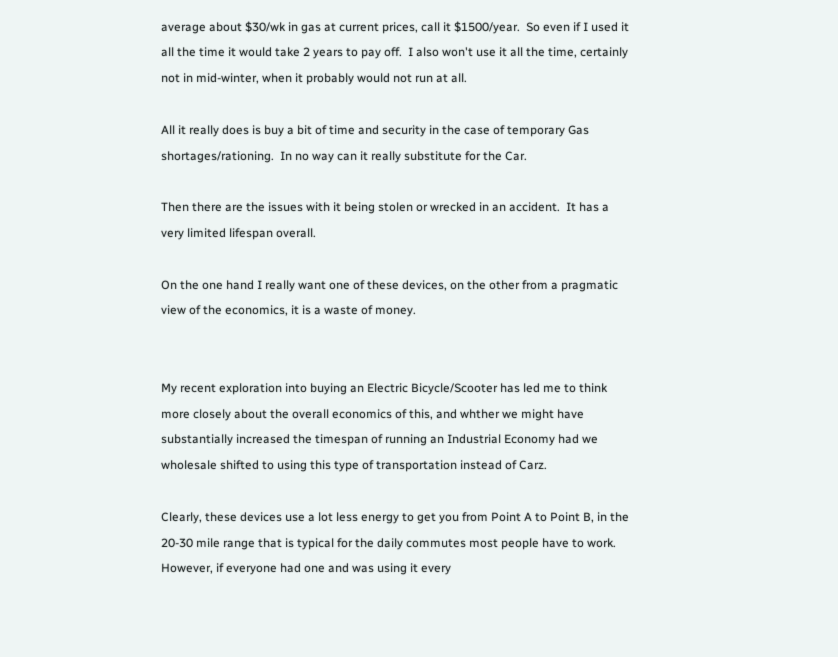average about $30/wk in gas at current prices, call it $1500/year.  So even if I used it all the time it would take 2 years to pay off.  I also won't use it all the time, certainly not in mid-winter, when it probably would not run at all.

All it really does is buy a bit of time and security in the case of temporary Gas shortages/rationing.  In no way can it really substitute for the Car.

Then there are the issues with it being stolen or wrecked in an accident.  It has a very limited lifespan overall.

On the one hand I really want one of these devices, on the other from a pragmatic view of the economics, it is a waste of money.


My recent exploration into buying an Electric Bicycle/Scooter has led me to think more closely about the overall economics of this, and whther we might have substantially increased the timespan of running an Industrial Economy had we wholesale shifted to using this type of transportation instead of Carz.

Clearly, these devices use a lot less energy to get you from Point A to Point B, in the 20-30 mile range that is typical for the daily commutes most people have to work.  However, if everyone had one and was using it every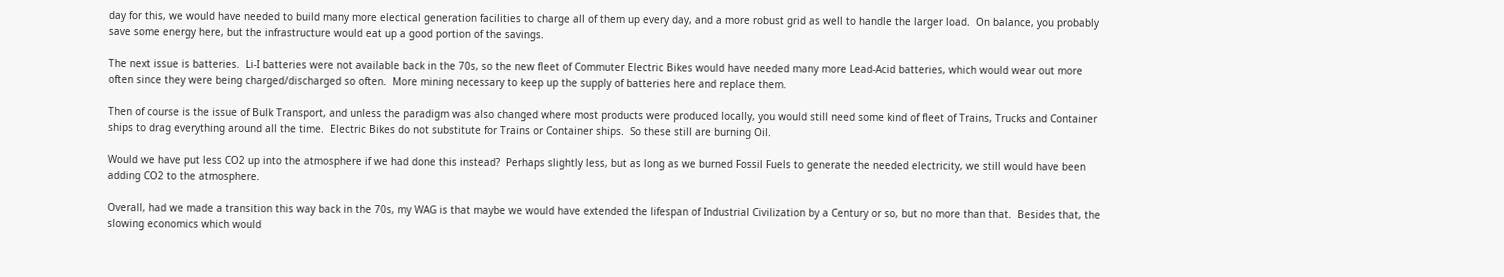day for this, we would have needed to build many more electical generation facilities to charge all of them up every day, and a more robust grid as well to handle the larger load.  On balance, you probably save some energy here, but the infrastructure would eat up a good portion of the savings.

The next issue is batteries.  Li-I batteries were not available back in the 70s, so the new fleet of Commuter Electric Bikes would have needed many more Lead-Acid batteries, which would wear out more often since they were being charged/discharged so often.  More mining necessary to keep up the supply of batteries here and replace them.

Then of course is the issue of Bulk Transport, and unless the paradigm was also changed where most products were produced locally, you would still need some kind of fleet of Trains, Trucks and Container ships to drag everything around all the time.  Electric Bikes do not substitute for Trains or Container ships.  So these still are burning Oil.

Would we have put less CO2 up into the atmosphere if we had done this instead?  Perhaps slightly less, but as long as we burned Fossil Fuels to generate the needed electricity, we still would have been adding CO2 to the atmosphere.

Overall, had we made a transition this way back in the 70s, my WAG is that maybe we would have extended the lifespan of Industrial Civilization by a Century or so, but no more than that.  Besides that, the slowing economics which would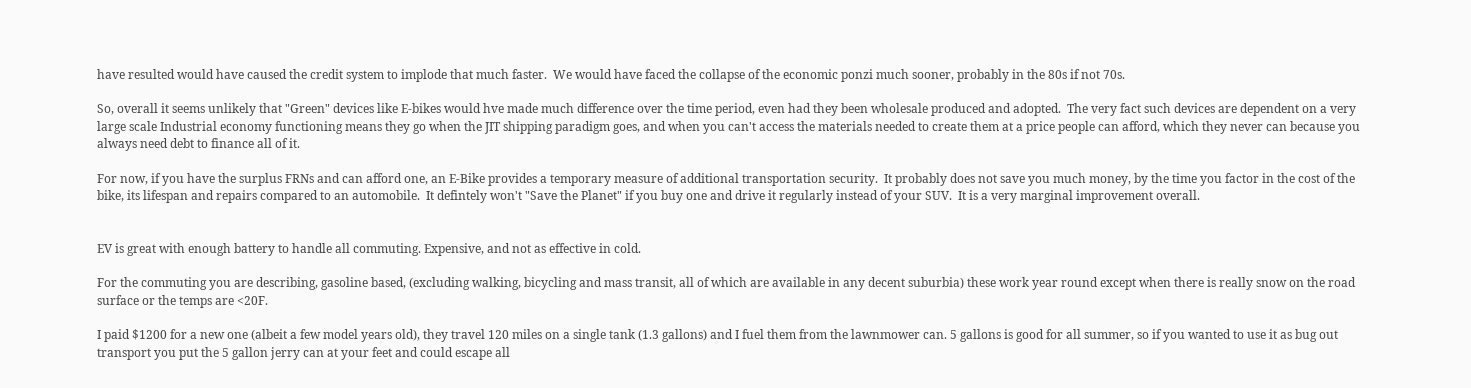have resulted would have caused the credit system to implode that much faster.  We would have faced the collapse of the economic ponzi much sooner, probably in the 80s if not 70s.

So, overall it seems unlikely that "Green" devices like E-bikes would hve made much difference over the time period, even had they been wholesale produced and adopted.  The very fact such devices are dependent on a very large scale Industrial economy functioning means they go when the JIT shipping paradigm goes, and when you can't access the materials needed to create them at a price people can afford, which they never can because you always need debt to finance all of it.

For now, if you have the surplus FRNs and can afford one, an E-Bike provides a temporary measure of additional transportation security.  It probably does not save you much money, by the time you factor in the cost of the bike, its lifespan and repairs compared to an automobile.  It defintely won't "Save the Planet" if you buy one and drive it regularly instead of your SUV.  It is a very marginal improvement overall.


EV is great with enough battery to handle all commuting. Expensive, and not as effective in cold.

For the commuting you are describing, gasoline based, (excluding walking, bicycling and mass transit, all of which are available in any decent suburbia) these work year round except when there is really snow on the road surface or the temps are <20F.

I paid $1200 for a new one (albeit a few model years old), they travel 120 miles on a single tank (1.3 gallons) and I fuel them from the lawnmower can. 5 gallons is good for all summer, so if you wanted to use it as bug out transport you put the 5 gallon jerry can at your feet and could escape all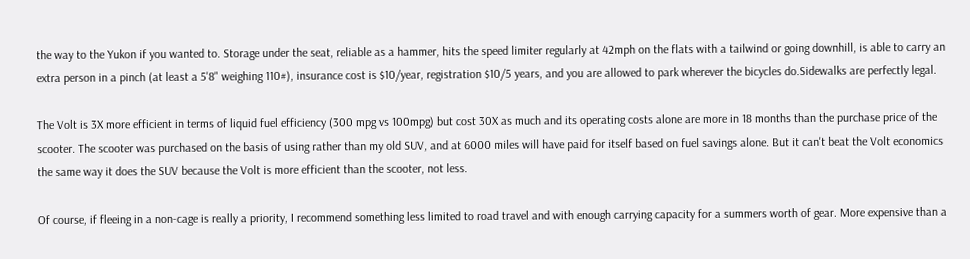the way to the Yukon if you wanted to. Storage under the seat, reliable as a hammer, hits the speed limiter regularly at 42mph on the flats with a tailwind or going downhill, is able to carry an extra person in a pinch (at least a 5'8" weighing 110#), insurance cost is $10/year, registration $10/5 years, and you are allowed to park wherever the bicycles do.Sidewalks are perfectly legal.

The Volt is 3X more efficient in terms of liquid fuel efficiency (300 mpg vs 100mpg) but cost 30X as much and its operating costs alone are more in 18 months than the purchase price of the scooter. The scooter was purchased on the basis of using rather than my old SUV, and at 6000 miles will have paid for itself based on fuel savings alone. But it can't beat the Volt economics the same way it does the SUV because the Volt is more efficient than the scooter, not less.

Of course, if fleeing in a non-cage is really a priority, I recommend something less limited to road travel and with enough carrying capacity for a summers worth of gear. More expensive than a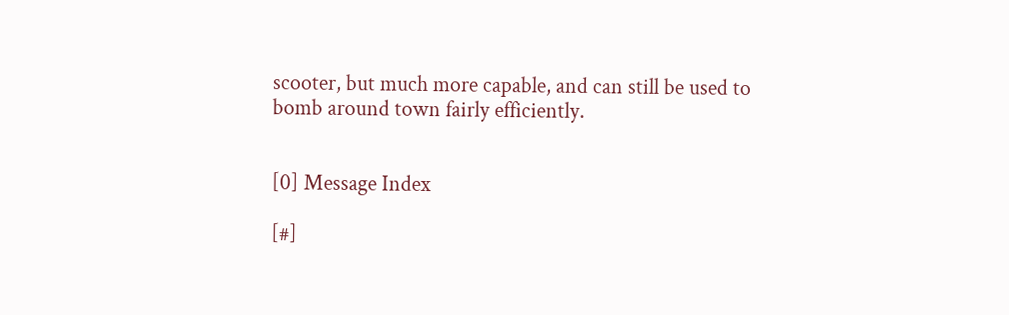scooter, but much more capable, and can still be used to bomb around town fairly efficiently.


[0] Message Index

[#]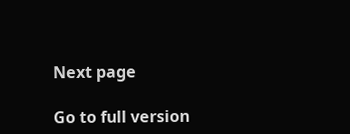Next page

Go to full version